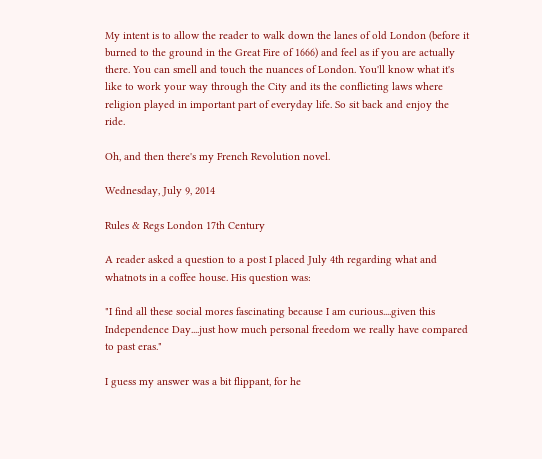My intent is to allow the reader to walk down the lanes of old London (before it burned to the ground in the Great Fire of 1666) and feel as if you are actually there. You can smell and touch the nuances of London. You'll know what it's like to work your way through the City and its the conflicting laws where religion played in important part of everyday life. So sit back and enjoy the ride.

Oh, and then there's my French Revolution novel.

Wednesday, July 9, 2014

Rules & Regs London 17th Century

A reader asked a question to a post I placed July 4th regarding what and whatnots in a coffee house. His question was:

"I find all these social mores fascinating because I am curious....given this Independence Day....just how much personal freedom we really have compared to past eras."

I guess my answer was a bit flippant, for he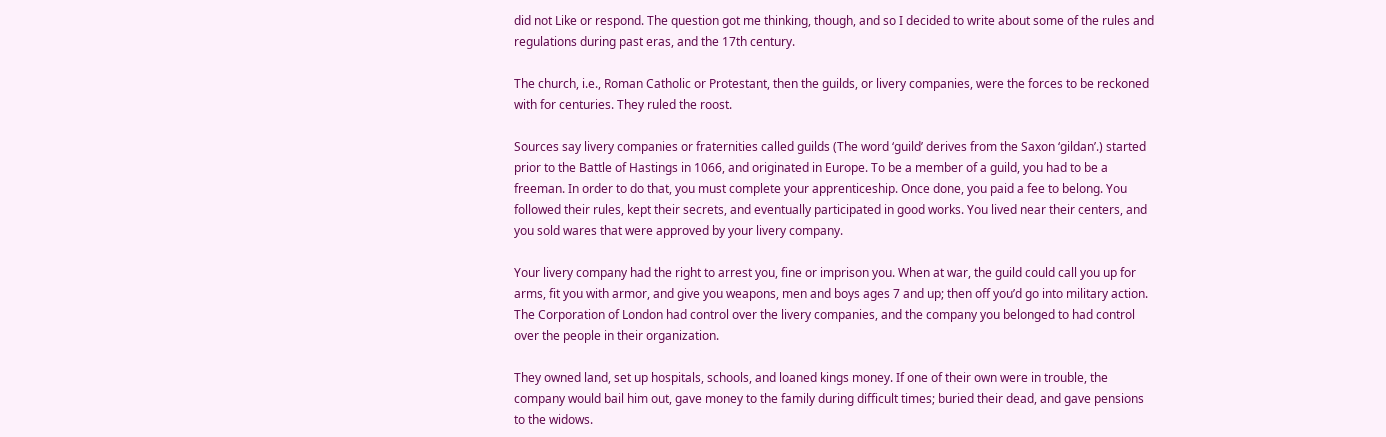did not Like or respond. The question got me thinking, though, and so I decided to write about some of the rules and regulations during past eras, and the 17th century.

The church, i.e., Roman Catholic or Protestant, then the guilds, or livery companies, were the forces to be reckoned with for centuries. They ruled the roost.

Sources say livery companies or fraternities called guilds (The word ‘guild’ derives from the Saxon ‘gildan’.) started prior to the Battle of Hastings in 1066, and originated in Europe. To be a member of a guild, you had to be a freeman. In order to do that, you must complete your apprenticeship. Once done, you paid a fee to belong. You followed their rules, kept their secrets, and eventually participated in good works. You lived near their centers, and you sold wares that were approved by your livery company.

Your livery company had the right to arrest you, fine or imprison you. When at war, the guild could call you up for arms, fit you with armor, and give you weapons, men and boys ages 7 and up; then off you’d go into military action. The Corporation of London had control over the livery companies, and the company you belonged to had control over the people in their organization.

They owned land, set up hospitals, schools, and loaned kings money. If one of their own were in trouble, the company would bail him out, gave money to the family during difficult times; buried their dead, and gave pensions to the widows.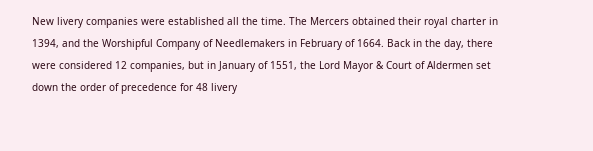New livery companies were established all the time. The Mercers obtained their royal charter in 1394, and the Worshipful Company of Needlemakers in February of 1664. Back in the day, there were considered 12 companies, but in January of 1551, the Lord Mayor & Court of Aldermen set down the order of precedence for 48 livery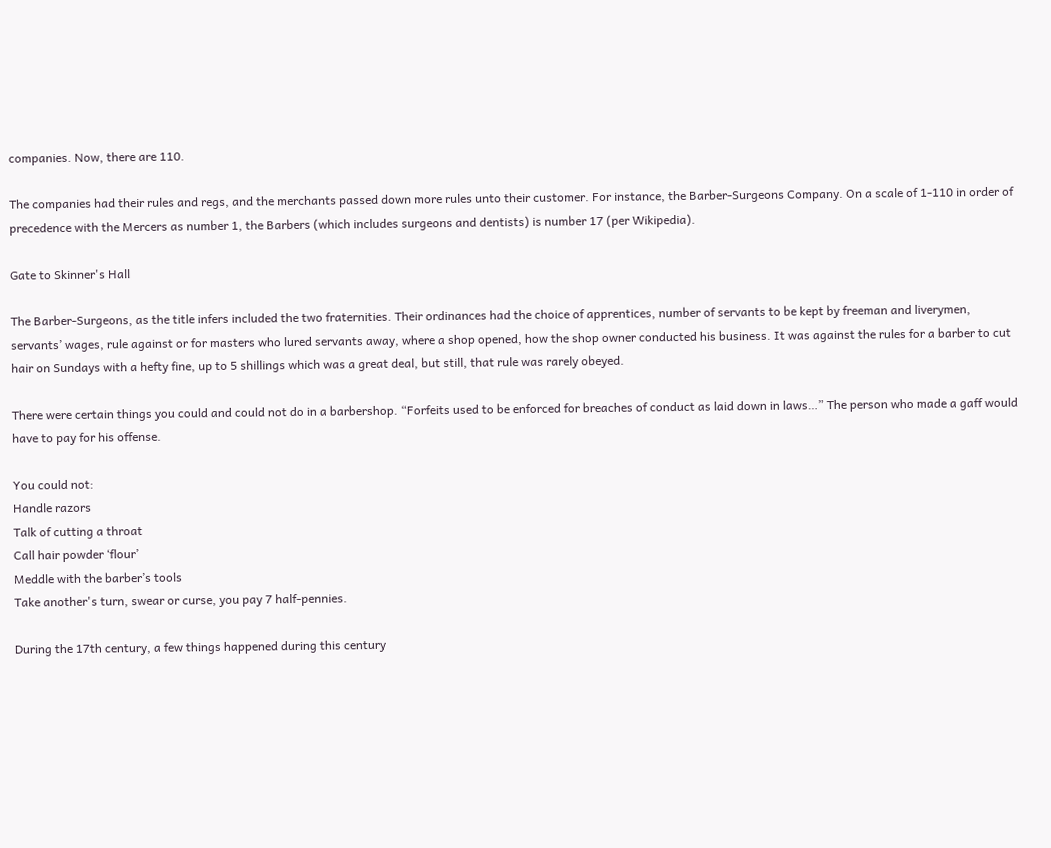companies. Now, there are 110.

The companies had their rules and regs, and the merchants passed down more rules unto their customer. For instance, the Barber-Surgeons Company. On a scale of 1-110 in order of precedence with the Mercers as number 1, the Barbers (which includes surgeons and dentists) is number 17 (per Wikipedia).

Gate to Skinner's Hall

The Barber-Surgeons, as the title infers included the two fraternities. Their ordinances had the choice of apprentices, number of servants to be kept by freeman and liverymen, servants’ wages, rule against or for masters who lured servants away, where a shop opened, how the shop owner conducted his business. It was against the rules for a barber to cut hair on Sundays with a hefty fine, up to 5 shillings which was a great deal, but still, that rule was rarely obeyed.

There were certain things you could and could not do in a barbershop. “Forfeits used to be enforced for breaches of conduct as laid down in laws…” The person who made a gaff would have to pay for his offense.

You could not:
Handle razors
Talk of cutting a throat
Call hair powder ‘flour’
Meddle with the barber’s tools
Take another's turn, swear or curse, you pay 7 half-pennies.

During the 17th century, a few things happened during this century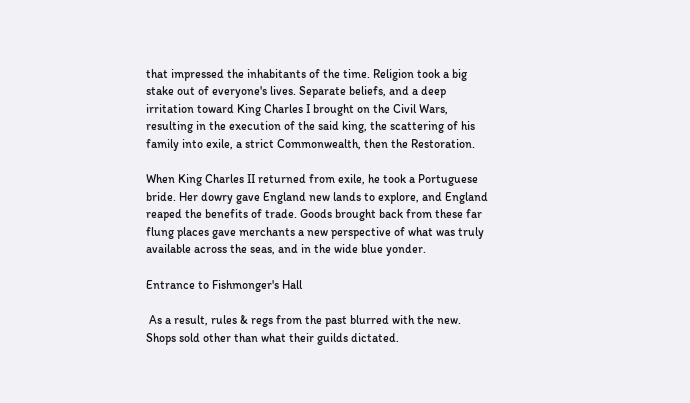that impressed the inhabitants of the time. Religion took a big stake out of everyone's lives. Separate beliefs, and a deep irritation toward King Charles I brought on the Civil Wars, resulting in the execution of the said king, the scattering of his family into exile, a strict Commonwealth, then the Restoration.

When King Charles II returned from exile, he took a Portuguese bride. Her dowry gave England new lands to explore, and England reaped the benefits of trade. Goods brought back from these far flung places gave merchants a new perspective of what was truly available across the seas, and in the wide blue yonder.

Entrance to Fishmonger's Hall

 As a result, rules & regs from the past blurred with the new. Shops sold other than what their guilds dictated.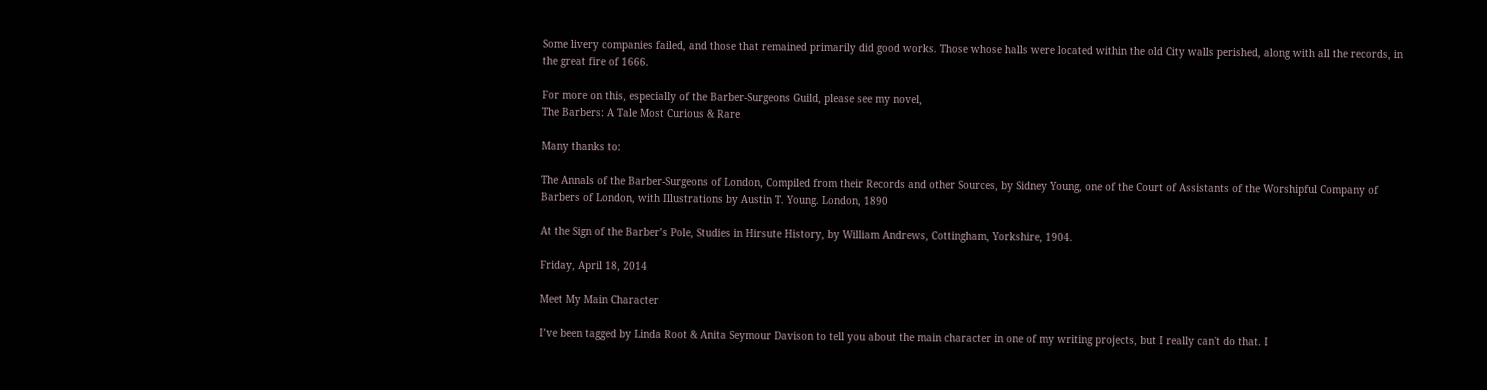Some livery companies failed, and those that remained primarily did good works. Those whose halls were located within the old City walls perished, along with all the records, in the great fire of 1666.

For more on this, especially of the Barber-Surgeons Guild, please see my novel,
The Barbers: A Tale Most Curious & Rare

Many thanks to:

The Annals of the Barber-Surgeons of London, Compiled from their Records and other Sources, by Sidney Young, one of the Court of Assistants of the Worshipful Company of Barbers of London, with Illustrations by Austin T. Young. London, 1890

At the Sign of the Barber’s Pole, Studies in Hirsute History, by William Andrews, Cottingham, Yorkshire, 1904.

Friday, April 18, 2014

Meet My Main Character

I’ve been tagged by Linda Root & Anita Seymour Davison to tell you about the main character in one of my writing projects, but I really can't do that. I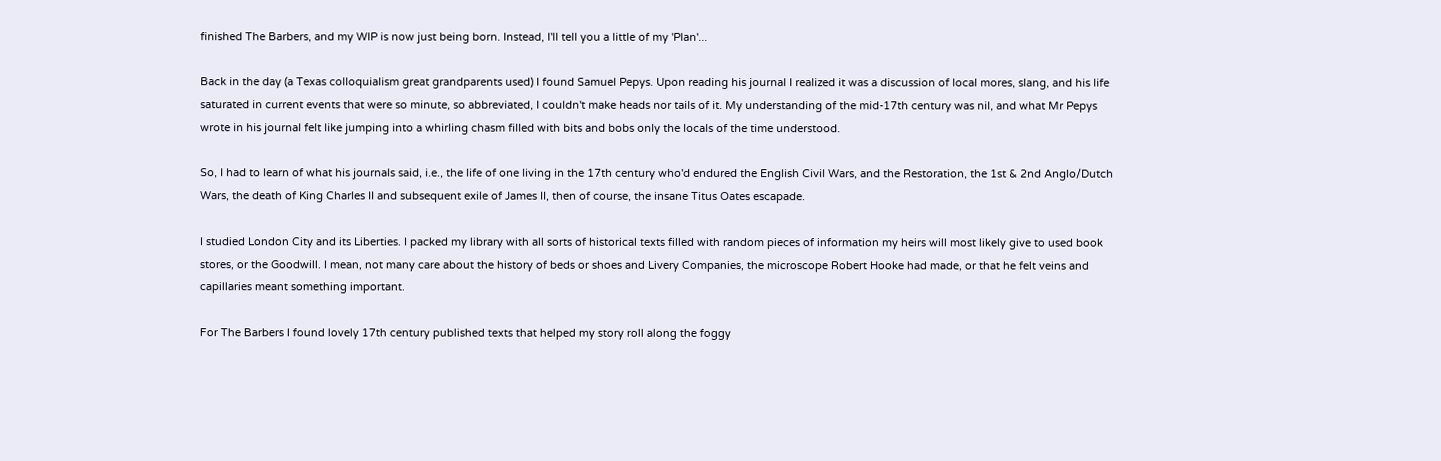finished The Barbers, and my WIP is now just being born. Instead, I'll tell you a little of my 'Plan'...

Back in the day (a Texas colloquialism great grandparents used) I found Samuel Pepys. Upon reading his journal I realized it was a discussion of local mores, slang, and his life saturated in current events that were so minute, so abbreviated, I couldn't make heads nor tails of it. My understanding of the mid-17th century was nil, and what Mr Pepys wrote in his journal felt like jumping into a whirling chasm filled with bits and bobs only the locals of the time understood.

So, I had to learn of what his journals said, i.e., the life of one living in the 17th century who'd endured the English Civil Wars, and the Restoration, the 1st & 2nd Anglo/Dutch Wars, the death of King Charles II and subsequent exile of James II, then of course, the insane Titus Oates escapade.

I studied London City and its Liberties. I packed my library with all sorts of historical texts filled with random pieces of information my heirs will most likely give to used book stores, or the Goodwill. I mean, not many care about the history of beds or shoes and Livery Companies, the microscope Robert Hooke had made, or that he felt veins and capillaries meant something important.

For The Barbers I found lovely 17th century published texts that helped my story roll along the foggy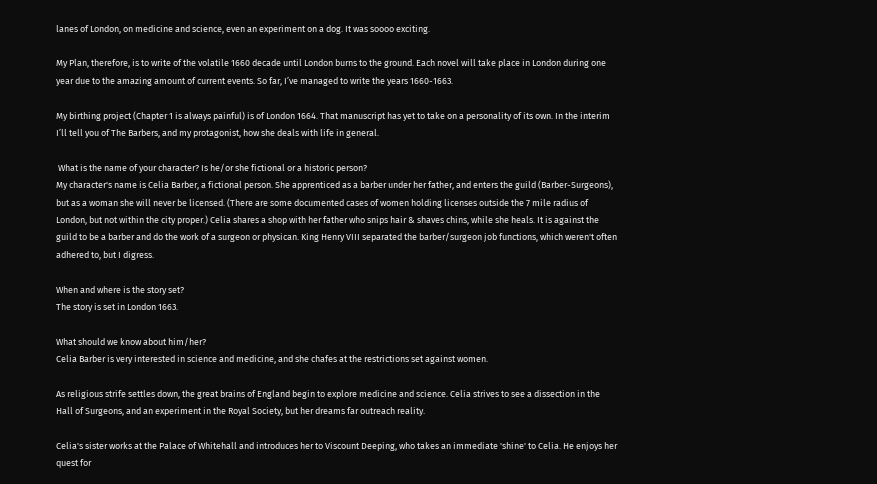lanes of London, on medicine and science, even an experiment on a dog. It was soooo exciting.

My Plan, therefore, is to write of the volatile 1660 decade until London burns to the ground. Each novel will take place in London during one year due to the amazing amount of current events. So far, I’ve managed to write the years 1660-1663.

My birthing project (Chapter 1 is always painful) is of London 1664. That manuscript has yet to take on a personality of its own. In the interim I’ll tell you of The Barbers, and my protagonist, how she deals with life in general.

 What is the name of your character? Is he/or she fictional or a historic person?
My character's name is Celia Barber, a fictional person. She apprenticed as a barber under her father, and enters the guild (Barber-Surgeons), but as a woman she will never be licensed. (There are some documented cases of women holding licenses outside the 7 mile radius of London, but not within the city proper.) Celia shares a shop with her father who snips hair & shaves chins, while she heals. It is against the guild to be a barber and do the work of a surgeon or physican. King Henry VIII separated the barber/surgeon job functions, which weren't often adhered to, but I digress.

When and where is the story set?
The story is set in London 1663.

What should we know about him/her?
Celia Barber is very interested in science and medicine, and she chafes at the restrictions set against women.

As religious strife settles down, the great brains of England begin to explore medicine and science. Celia strives to see a dissection in the Hall of Surgeons, and an experiment in the Royal Society, but her dreams far outreach reality.

Celia's sister works at the Palace of Whitehall and introduces her to Viscount Deeping, who takes an immediate 'shine' to Celia. He enjoys her quest for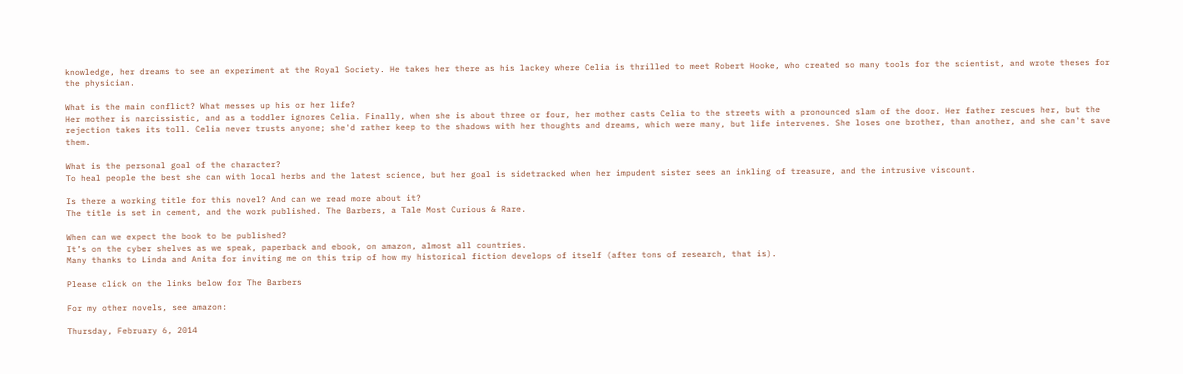knowledge, her dreams to see an experiment at the Royal Society. He takes her there as his lackey where Celia is thrilled to meet Robert Hooke, who created so many tools for the scientist, and wrote theses for the physician.

What is the main conflict? What messes up his or her life?
Her mother is narcissistic, and as a toddler ignores Celia. Finally, when she is about three or four, her mother casts Celia to the streets with a pronounced slam of the door. Her father rescues her, but the rejection takes its toll. Celia never trusts anyone; she'd rather keep to the shadows with her thoughts and dreams, which were many, but life intervenes. She loses one brother, than another, and she can't save them.

What is the personal goal of the character?
To heal people the best she can with local herbs and the latest science, but her goal is sidetracked when her impudent sister sees an inkling of treasure, and the intrusive viscount.

Is there a working title for this novel? And can we read more about it?
The title is set in cement, and the work published. The Barbers, a Tale Most Curious & Rare.

When can we expect the book to be published?
It’s on the cyber shelves as we speak, paperback and ebook, on amazon, almost all countries.
Many thanks to Linda and Anita for inviting me on this trip of how my historical fiction develops of itself (after tons of research, that is).

Please click on the links below for The Barbers

For my other novels, see amazon:

Thursday, February 6, 2014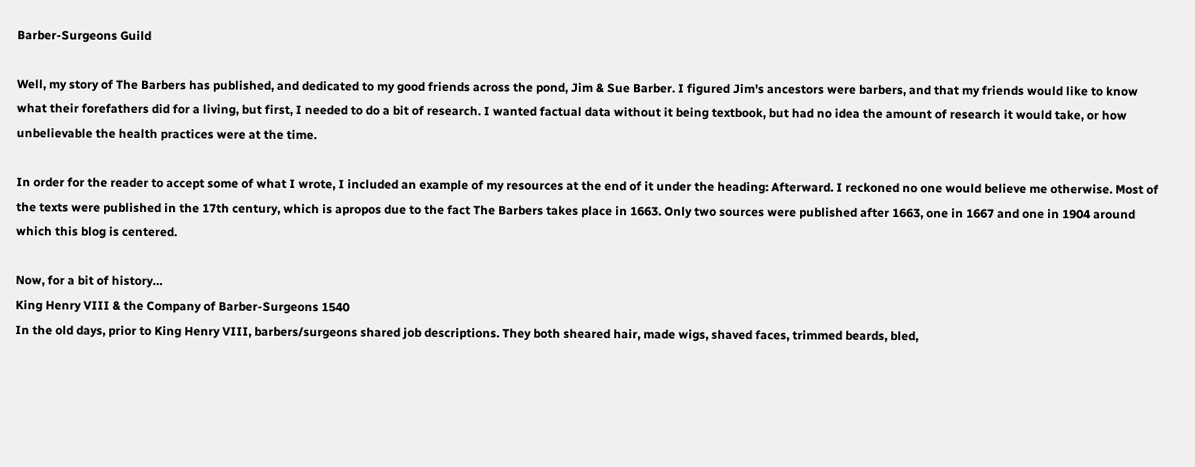Barber-Surgeons Guild

Well, my story of The Barbers has published, and dedicated to my good friends across the pond, Jim & Sue Barber. I figured Jim's ancestors were barbers, and that my friends would like to know what their forefathers did for a living, but first, I needed to do a bit of research. I wanted factual data without it being textbook, but had no idea the amount of research it would take, or how unbelievable the health practices were at the time.

In order for the reader to accept some of what I wrote, I included an example of my resources at the end of it under the heading: Afterward. I reckoned no one would believe me otherwise. Most of the texts were published in the 17th century, which is apropos due to the fact The Barbers takes place in 1663. Only two sources were published after 1663, one in 1667 and one in 1904 around which this blog is centered.

Now, for a bit of history…
King Henry VIII & the Company of Barber-Surgeons 1540
In the old days, prior to King Henry VIII, barbers/surgeons shared job descriptions. They both sheared hair, made wigs, shaved faces, trimmed beards, bled,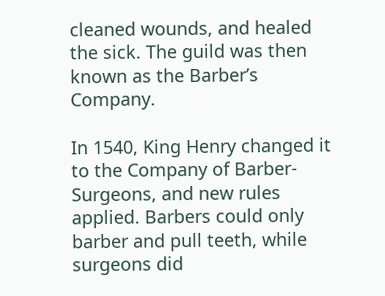cleaned wounds, and healed the sick. The guild was then known as the Barber’s Company.

In 1540, King Henry changed it to the Company of Barber-Surgeons, and new rules applied. Barbers could only barber and pull teeth, while surgeons did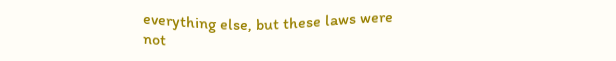everything else, but these laws were not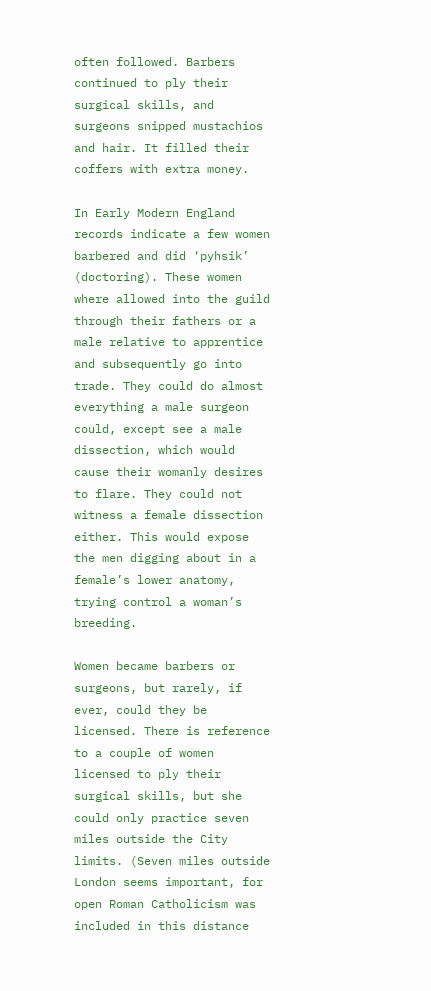often followed. Barbers continued to ply their surgical skills, and surgeons snipped mustachios and hair. It filled their coffers with extra money.

In Early Modern England records indicate a few women barbered and did ‘pyhsik’ (doctoring). These women where allowed into the guild through their fathers or a male relative to apprentice and subsequently go into trade. They could do almost everything a male surgeon could, except see a male dissection, which would cause their womanly desires to flare. They could not witness a female dissection either. This would expose the men digging about in a female’s lower anatomy, trying control a woman’s breeding.

Women became barbers or surgeons, but rarely, if ever, could they be licensed. There is reference to a couple of women licensed to ply their surgical skills, but she could only practice seven miles outside the City limits. (Seven miles outside London seems important, for open Roman Catholicism was included in this distance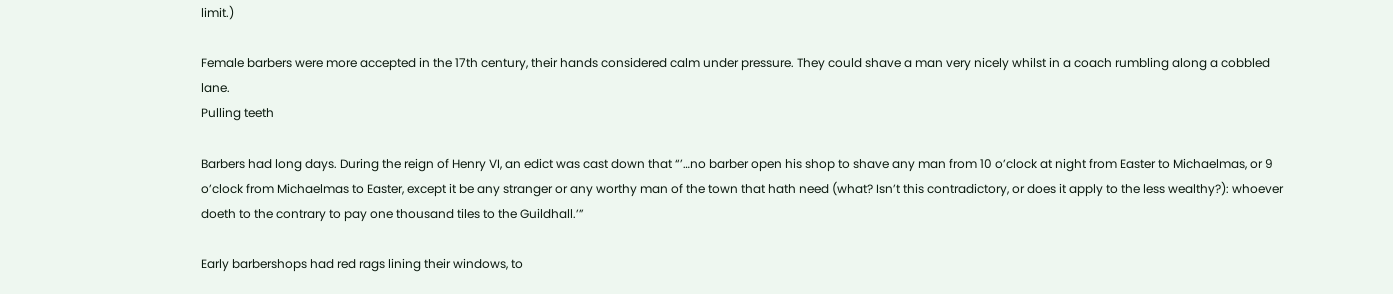limit.)

Female barbers were more accepted in the 17th century, their hands considered calm under pressure. They could shave a man very nicely whilst in a coach rumbling along a cobbled lane.
Pulling teeth

Barbers had long days. During the reign of Henry VI, an edict was cast down that “’…no barber open his shop to shave any man from 10 o’clock at night from Easter to Michaelmas, or 9 o’clock from Michaelmas to Easter, except it be any stranger or any worthy man of the town that hath need (what? Isn’t this contradictory, or does it apply to the less wealthy?): whoever doeth to the contrary to pay one thousand tiles to the Guildhall.’”

Early barbershops had red rags lining their windows, to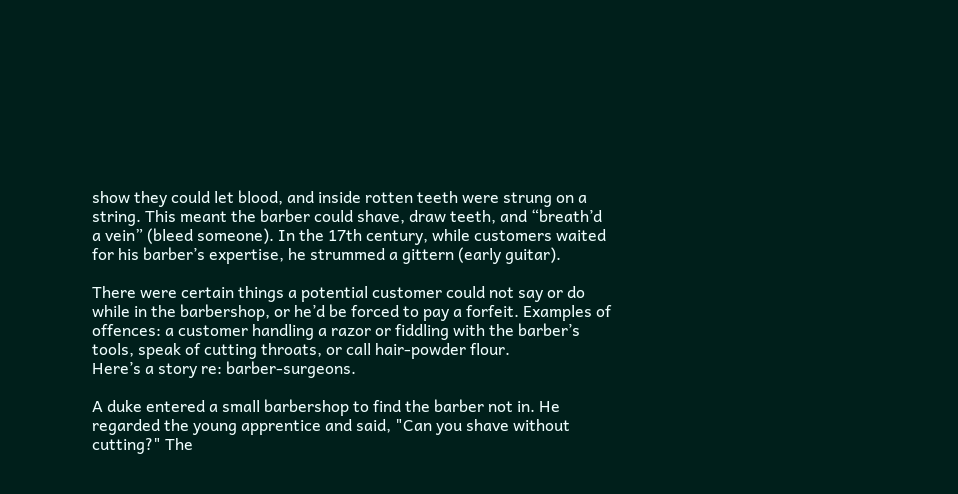show they could let blood, and inside rotten teeth were strung on a string. This meant the barber could shave, draw teeth, and “breath’d a vein” (bleed someone). In the 17th century, while customers waited for his barber’s expertise, he strummed a gittern (early guitar).

There were certain things a potential customer could not say or do while in the barbershop, or he’d be forced to pay a forfeit. Examples of offences: a customer handling a razor or fiddling with the barber’s tools, speak of cutting throats, or call hair-powder flour.
Here’s a story re: barber-surgeons.

A duke entered a small barbershop to find the barber not in. He regarded the young apprentice and said, "Can you shave without cutting?" The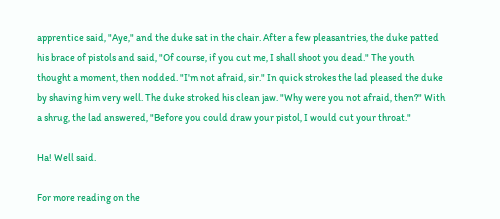apprentice said, "Aye," and the duke sat in the chair. After a few pleasantries, the duke patted his brace of pistols and said, "Of course, if you cut me, I shall shoot you dead." The youth thought a moment, then nodded. "I'm not afraid, sir." In quick strokes the lad pleased the duke by shaving him very well. The duke stroked his clean jaw. "Why were you not afraid, then?" With a shrug, the lad answered, "Before you could draw your pistol, I would cut your throat."

Ha! Well said.

For more reading on the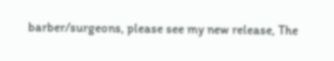barber/surgeons, please see my new release, The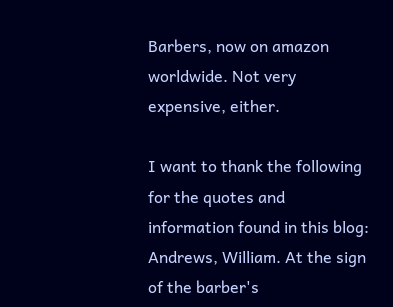Barbers, now on amazon worldwide. Not very expensive, either.

I want to thank the following for the quotes and information found in this blog: Andrews, William. At the sign of the barber's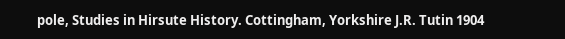pole, Studies in Hirsute History. Cottingham, Yorkshire J.R. Tutin 1904